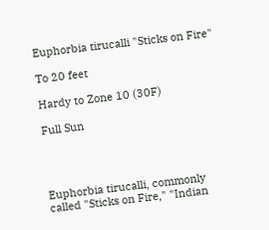Euphorbia tirucalli "Sticks on Fire"

To 20 feet

Hardy to Zone 10 (30F)

Full Sun




Euphorbia tirucalli, commonly called "Sticks on Fire," "Indian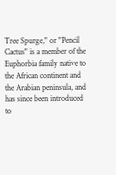Tree Spurge," or "Pencil Cactus" is a member of the Euphorbia family native to the African continent and the Arabian peninsula, and has since been introduced to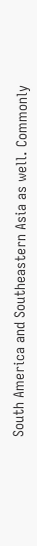South America and Southeastern Asia as well. Commonly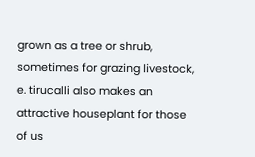grown as a tree or shrub, sometimes for grazing livestock, e. tirucalli also makes an attractive houseplant for those of us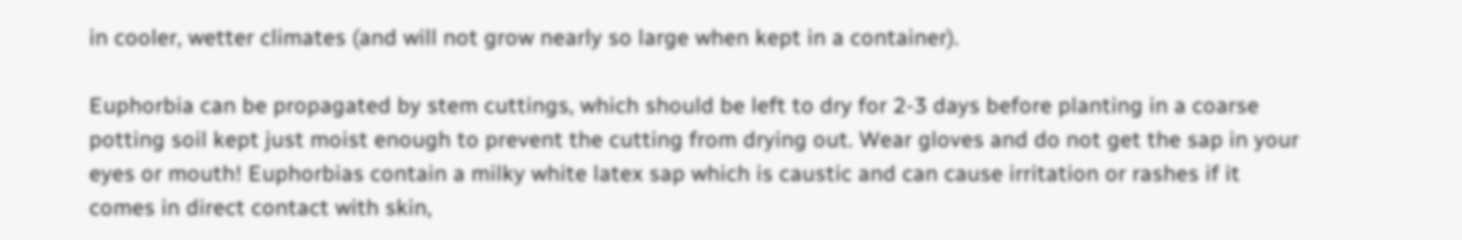in cooler, wetter climates (and will not grow nearly so large when kept in a container).

Euphorbia can be propagated by stem cuttings, which should be left to dry for 2-3 days before planting in a coarse potting soil kept just moist enough to prevent the cutting from drying out. Wear gloves and do not get the sap in your eyes or mouth! Euphorbias contain a milky white latex sap which is caustic and can cause irritation or rashes if it comes in direct contact with skin,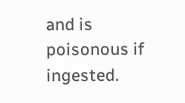and is poisonous if ingested.